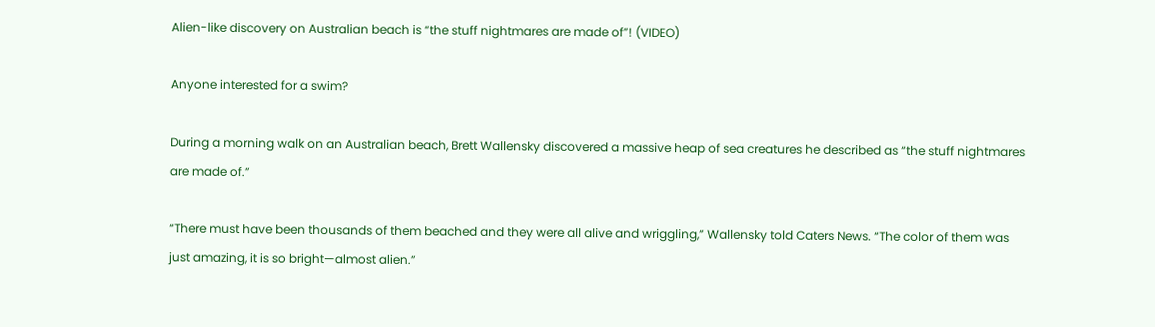Alien-like discovery on Australian beach is “the stuff nightmares are made of”! (VIDEO)

Anyone interested for a swim?

During a morning walk on an Australian beach, Brett Wallensky discovered a massive heap of sea creatures he described as “the stuff nightmares are made of.”

“There must have been thousands of them beached and they were all alive and wriggling,” Wallensky told Caters News. “The color of them was just amazing, it is so bright—almost alien.”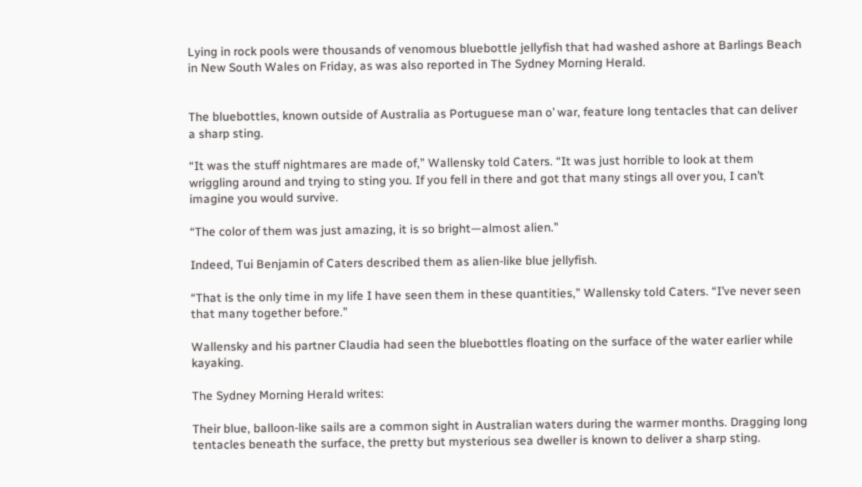Lying in rock pools were thousands of venomous bluebottle jellyfish that had washed ashore at Barlings Beach in New South Wales on Friday, as was also reported in The Sydney Morning Herald.


The bluebottles, known outside of Australia as Portuguese man o’ war, feature long tentacles that can deliver a sharp sting.

“It was the stuff nightmares are made of,” Wallensky told Caters. “It was just horrible to look at them wriggling around and trying to sting you. If you fell in there and got that many stings all over you, I can’t imagine you would survive.

“The color of them was just amazing, it is so bright—almost alien.”

Indeed, Tui Benjamin of Caters described them as alien-like blue jellyfish.

“That is the only time in my life I have seen them in these quantities,” Wallensky told Caters. “I’ve never seen that many together before.”

Wallensky and his partner Claudia had seen the bluebottles floating on the surface of the water earlier while kayaking.

The Sydney Morning Herald writes:

Their blue, balloon-like sails are a common sight in Australian waters during the warmer months. Dragging long tentacles beneath the surface, the pretty but mysterious sea dweller is known to deliver a sharp sting.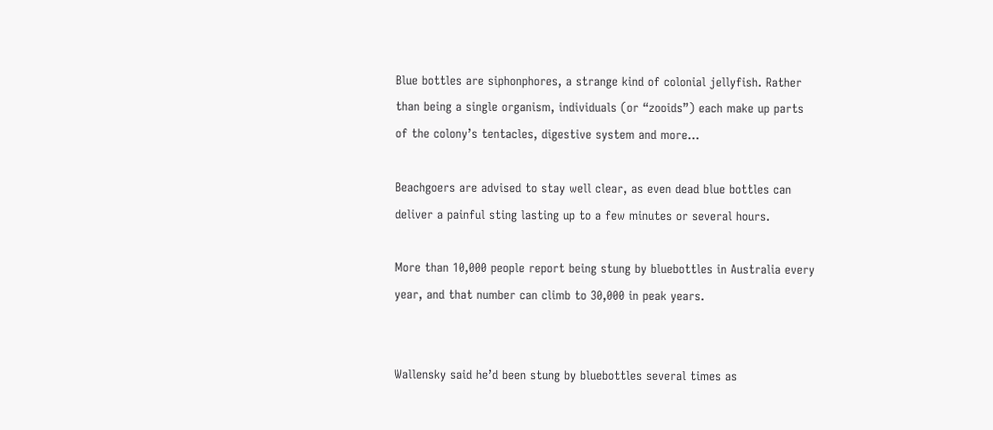Blue bottles are siphonphores, a strange kind of colonial jellyfish. Rather than being a single organism, individuals (or “zooids”) each make up parts of the colony’s tentacles, digestive system and more…

Beachgoers are advised to stay well clear, as even dead blue bottles can deliver a painful sting lasting up to a few minutes or several hours.

More than 10,000 people report being stung by bluebottles in Australia every year, and that number can climb to 30,000 in peak years.


Wallensky said he’d been stung by bluebottles several times as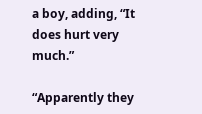a boy, adding, “It does hurt very much.”

“Apparently they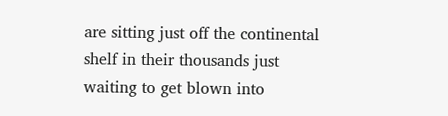are sitting just off the continental shelf in their thousands just waiting to get blown into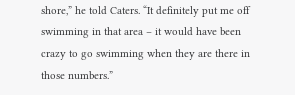shore,” he told Caters. “It definitely put me off swimming in that area – it would have been crazy to go swimming when they are there in those numbers.”